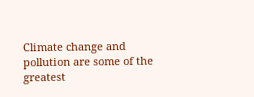Climate change and pollution are some of the greatest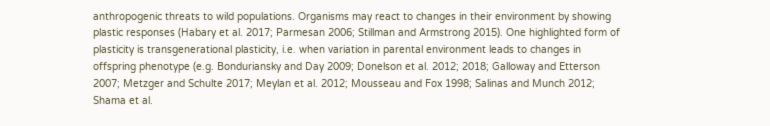anthropogenic threats to wild populations. Organisms may react to changes in their environment by showing plastic responses (Habary et al. 2017; Parmesan 2006; Stillman and Armstrong 2015). One highlighted form of plasticity is transgenerational plasticity, i.e. when variation in parental environment leads to changes in offspring phenotype (e.g. Bonduriansky and Day 2009; Donelson et al. 2012; 2018; Galloway and Etterson 2007; Metzger and Schulte 2017; Meylan et al. 2012; Mousseau and Fox 1998; Salinas and Munch 2012; Shama et al.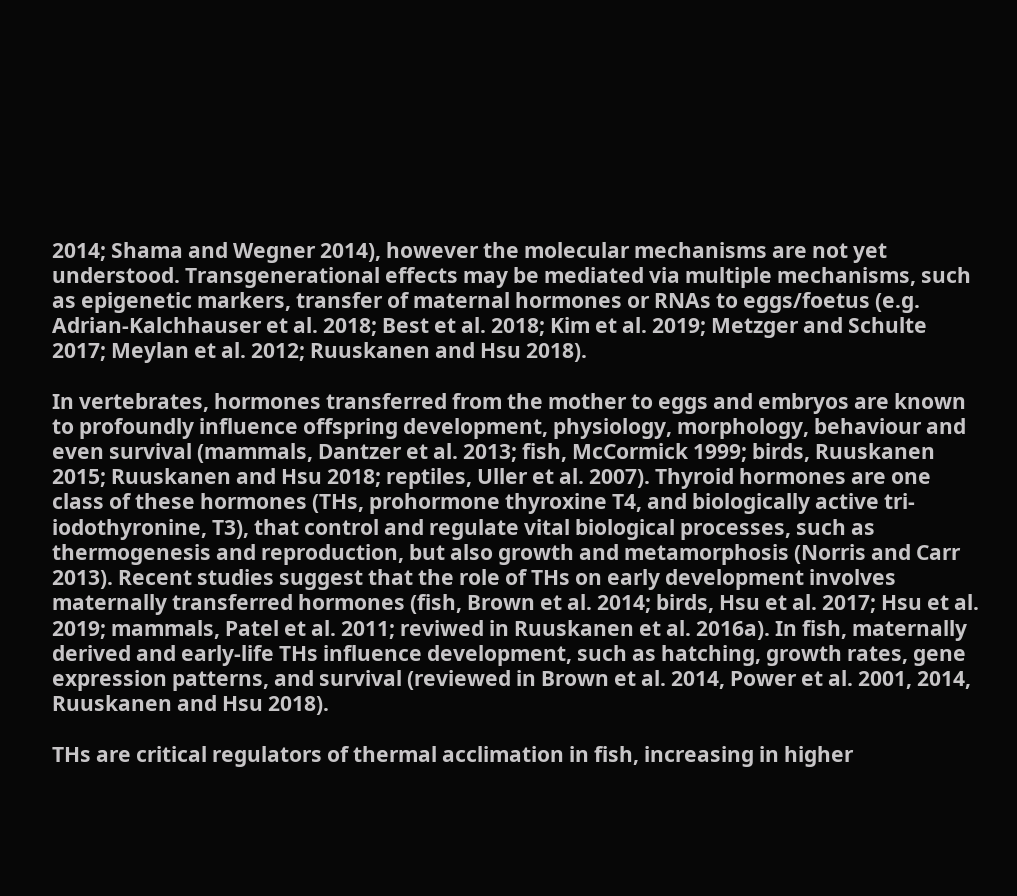2014; Shama and Wegner 2014), however the molecular mechanisms are not yet understood. Transgenerational effects may be mediated via multiple mechanisms, such as epigenetic markers, transfer of maternal hormones or RNAs to eggs/foetus (e.g. Adrian-Kalchhauser et al. 2018; Best et al. 2018; Kim et al. 2019; Metzger and Schulte 2017; Meylan et al. 2012; Ruuskanen and Hsu 2018).

In vertebrates, hormones transferred from the mother to eggs and embryos are known to profoundly influence offspring development, physiology, morphology, behaviour and even survival (mammals, Dantzer et al. 2013; fish, McCormick 1999; birds, Ruuskanen 2015; Ruuskanen and Hsu 2018; reptiles, Uller et al. 2007). Thyroid hormones are one class of these hormones (THs, prohormone thyroxine T4, and biologically active tri-iodothyronine, T3), that control and regulate vital biological processes, such as thermogenesis and reproduction, but also growth and metamorphosis (Norris and Carr 2013). Recent studies suggest that the role of THs on early development involves maternally transferred hormones (fish, Brown et al. 2014; birds, Hsu et al. 2017; Hsu et al. 2019; mammals, Patel et al. 2011; reviwed in Ruuskanen et al. 2016a). In fish, maternally derived and early-life THs influence development, such as hatching, growth rates, gene expression patterns, and survival (reviewed in Brown et al. 2014, Power et al. 2001, 2014, Ruuskanen and Hsu 2018).

THs are critical regulators of thermal acclimation in fish, increasing in higher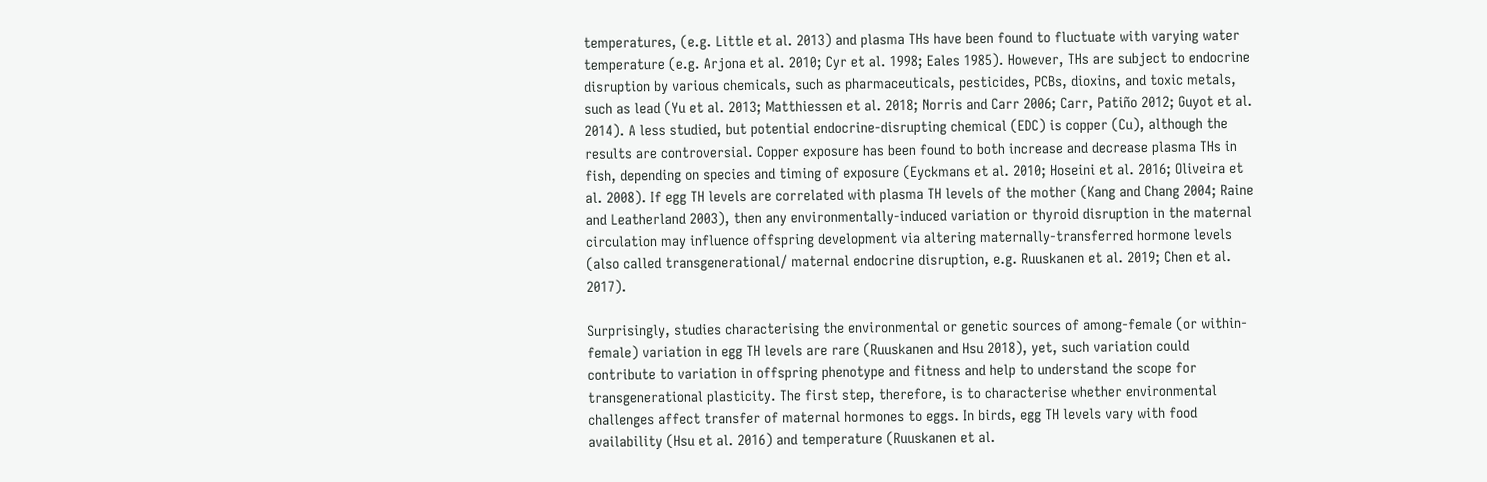temperatures, (e.g. Little et al. 2013) and plasma THs have been found to fluctuate with varying water temperature (e.g. Arjona et al. 2010; Cyr et al. 1998; Eales 1985). However, THs are subject to endocrine disruption by various chemicals, such as pharmaceuticals, pesticides, PCBs, dioxins, and toxic metals, such as lead (Yu et al. 2013; Matthiessen et al. 2018; Norris and Carr 2006; Carr, Patiño 2012; Guyot et al. 2014). A less studied, but potential endocrine-disrupting chemical (EDC) is copper (Cu), although the results are controversial. Copper exposure has been found to both increase and decrease plasma THs in fish, depending on species and timing of exposure (Eyckmans et al. 2010; Hoseini et al. 2016; Oliveira et al. 2008). If egg TH levels are correlated with plasma TH levels of the mother (Kang and Chang 2004; Raine and Leatherland 2003), then any environmentally-induced variation or thyroid disruption in the maternal circulation may influence offspring development via altering maternally-transferred hormone levels (also called transgenerational/ maternal endocrine disruption, e.g. Ruuskanen et al. 2019; Chen et al. 2017).

Surprisingly, studies characterising the environmental or genetic sources of among-female (or within-female) variation in egg TH levels are rare (Ruuskanen and Hsu 2018), yet, such variation could contribute to variation in offspring phenotype and fitness and help to understand the scope for transgenerational plasticity. The first step, therefore, is to characterise whether environmental challenges affect transfer of maternal hormones to eggs. In birds, egg TH levels vary with food availability (Hsu et al. 2016) and temperature (Ruuskanen et al.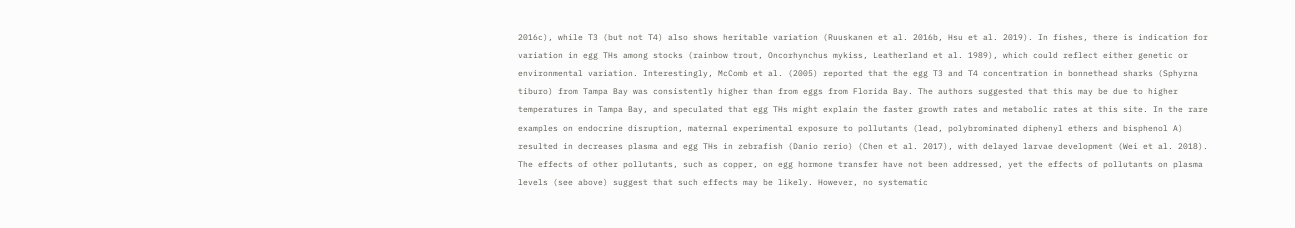2016c), while T3 (but not T4) also shows heritable variation (Ruuskanen et al. 2016b, Hsu et al. 2019). In fishes, there is indication for variation in egg THs among stocks (rainbow trout, Oncorhynchus mykiss, Leatherland et al. 1989), which could reflect either genetic or environmental variation. Interestingly, McComb et al. (2005) reported that the egg T3 and T4 concentration in bonnethead sharks (Sphyrna tiburo) from Tampa Bay was consistently higher than from eggs from Florida Bay. The authors suggested that this may be due to higher temperatures in Tampa Bay, and speculated that egg THs might explain the faster growth rates and metabolic rates at this site. In the rare examples on endocrine disruption, maternal experimental exposure to pollutants (lead, polybrominated diphenyl ethers and bisphenol A) resulted in decreases plasma and egg THs in zebrafish (Danio rerio) (Chen et al. 2017), with delayed larvae development (Wei et al. 2018). The effects of other pollutants, such as copper, on egg hormone transfer have not been addressed, yet the effects of pollutants on plasma levels (see above) suggest that such effects may be likely. However, no systematic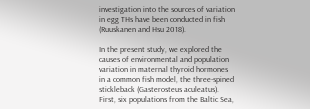investigation into the sources of variation in egg THs have been conducted in fish (Ruuskanen and Hsu 2018).

In the present study, we explored the causes of environmental and population variation in maternal thyroid hormones in a common fish model, the three-spined stickleback (Gasterosteus aculeatus). First, six populations from the Baltic Sea,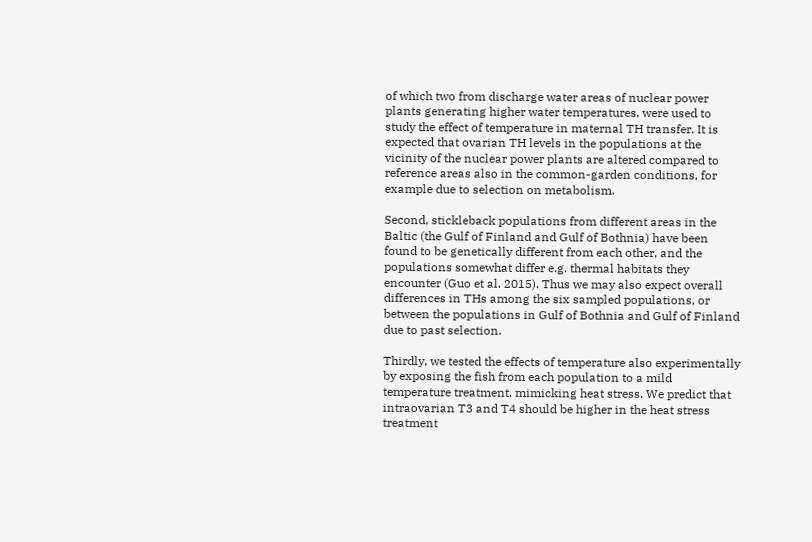of which two from discharge water areas of nuclear power plants generating higher water temperatures, were used to study the effect of temperature in maternal TH transfer. It is expected that ovarian TH levels in the populations at the vicinity of the nuclear power plants are altered compared to reference areas also in the common-garden conditions, for example due to selection on metabolism.

Second, stickleback populations from different areas in the Baltic (the Gulf of Finland and Gulf of Bothnia) have been found to be genetically different from each other, and the populations somewhat differ e.g. thermal habitats they encounter (Guo et al. 2015). Thus we may also expect overall differences in THs among the six sampled populations, or between the populations in Gulf of Bothnia and Gulf of Finland due to past selection.

Thirdly, we tested the effects of temperature also experimentally by exposing the fish from each population to a mild temperature treatment, mimicking heat stress. We predict that intraovarian T3 and T4 should be higher in the heat stress treatment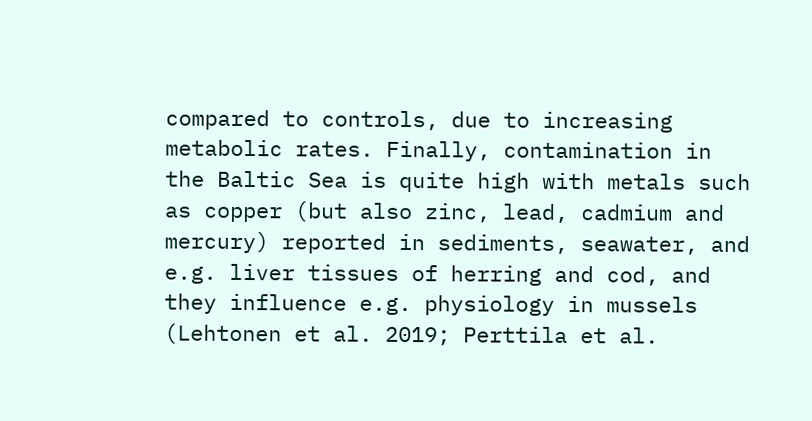compared to controls, due to increasing metabolic rates. Finally, contamination in the Baltic Sea is quite high with metals such as copper (but also zinc, lead, cadmium and mercury) reported in sediments, seawater, and e.g. liver tissues of herring and cod, and they influence e.g. physiology in mussels (Lehtonen et al. 2019; Perttila et al.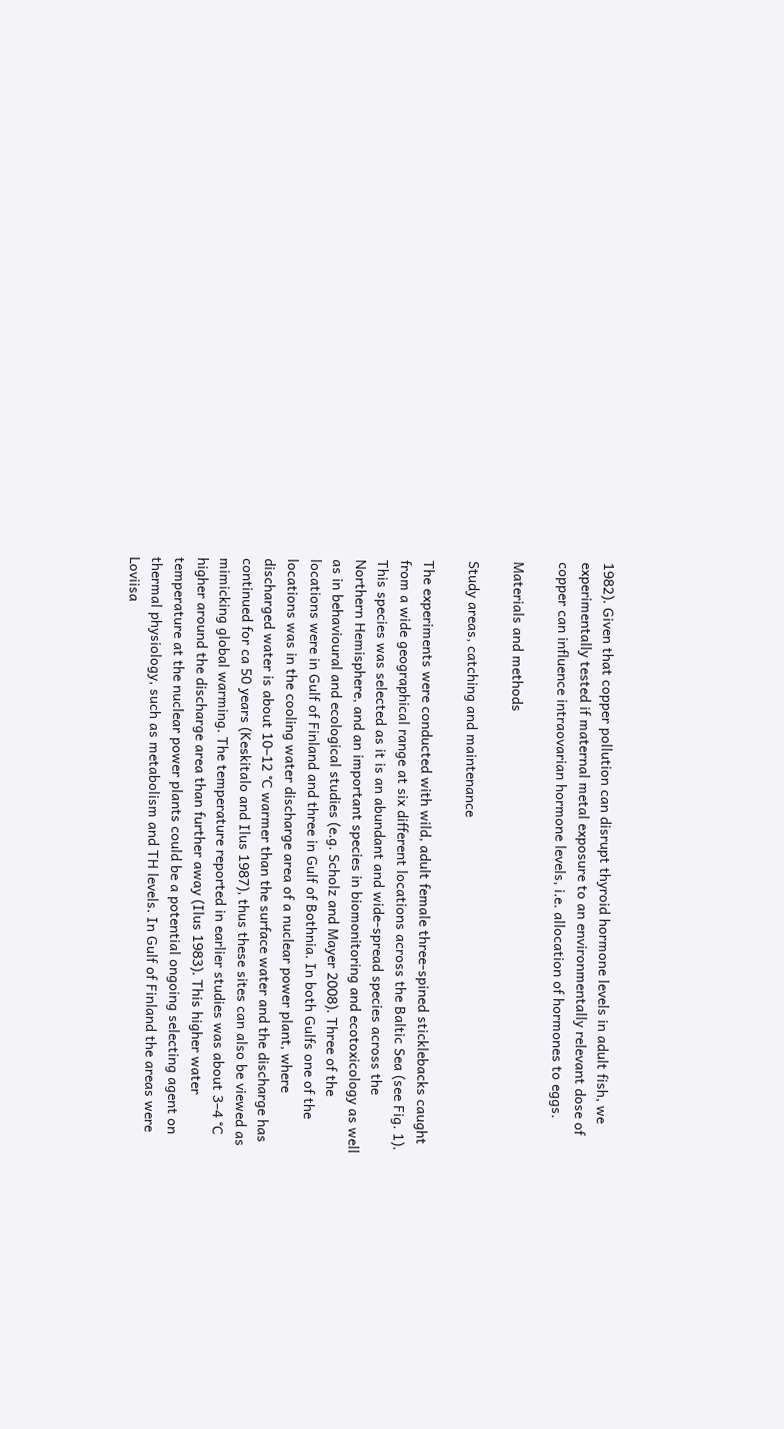1982). Given that copper pollution can disrupt thyroid hormone levels in adult fish, we experimentally tested if maternal metal exposure to an environmentally relevant dose of copper can influence intraovarian hormone levels, i.e. allocation of hormones to eggs.

Materials and methods

Study areas, catching and maintenance

The experiments were conducted with wild, adult female three-spined sticklebacks caught from a wide geographical range at six different locations across the Baltic Sea (see Fig. 1). This species was selected as it is an abundant and wide-spread species across the Northern Hemisphere, and an important species in biomonitoring and ecotoxicology as well as in behavioural and ecological studies (e.g. Scholz and Mayer 2008). Three of the locations were in Gulf of Finland and three in Gulf of Bothnia. In both Gulfs one of the locations was in the cooling water discharge area of a nuclear power plant, where discharged water is about 10–12 °C warmer than the surface water and the discharge has continued for ca 50 years (Keskitalo and Ilus 1987), thus these sites can also be viewed as mimicking global warming. The temperature reported in earlier studies was about 3–4 °C higher around the discharge area than further away (Ilus 1983). This higher water temperature at the nuclear power plants could be a potential ongoing selecting agent on thermal physiology, such as metabolism and TH levels. In Gulf of Finland the areas were Loviisa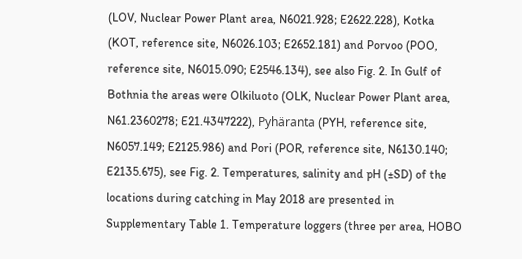(LOV, Nuclear Power Plant area, N6021.928; E2622.228), Kotka (KOT, reference site, N6026.103; E2652.181) and Porvoo (POO, reference site, N6015.090; E2546.134), see also Fig. 2. In Gulf of Bothnia the areas were Olkiluoto (OLK, Nuclear Power Plant area, N61.2360278; E21.4347222), Pyhäranta (PYH, reference site, N6057.149; E2125.986) and Pori (POR, reference site, N6130.140; E2135.675), see Fig. 2. Temperatures, salinity and pH (±SD) of the locations during catching in May 2018 are presented in Supplementary Table 1. Temperature loggers (three per area, HOBO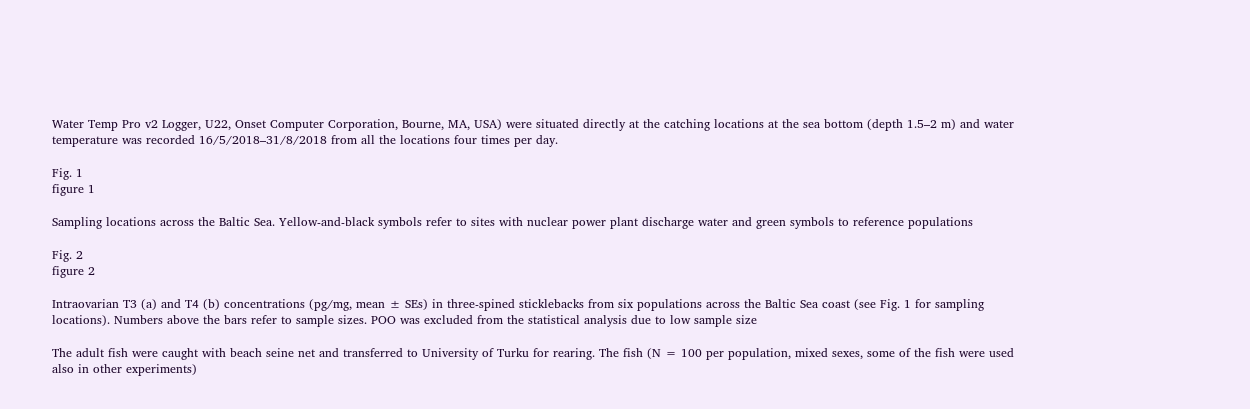Water Temp Pro v2 Logger, U22, Onset Computer Corporation, Bourne, MA, USA) were situated directly at the catching locations at the sea bottom (depth 1.5–2 m) and water temperature was recorded 16/5/2018–31/8/2018 from all the locations four times per day.

Fig. 1
figure 1

Sampling locations across the Baltic Sea. Yellow-and-black symbols refer to sites with nuclear power plant discharge water and green symbols to reference populations

Fig. 2
figure 2

Intraovarian T3 (a) and T4 (b) concentrations (pg/mg, mean ± SEs) in three-spined sticklebacks from six populations across the Baltic Sea coast (see Fig. 1 for sampling locations). Numbers above the bars refer to sample sizes. POO was excluded from the statistical analysis due to low sample size

The adult fish were caught with beach seine net and transferred to University of Turku for rearing. The fish (N = 100 per population, mixed sexes, some of the fish were used also in other experiments)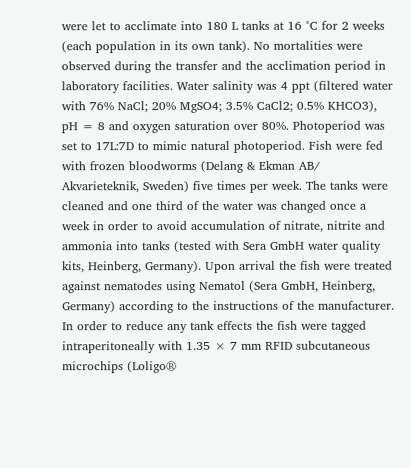were let to acclimate into 180 L tanks at 16 °C for 2 weeks (each population in its own tank). No mortalities were observed during the transfer and the acclimation period in laboratory facilities. Water salinity was 4 ppt (filtered water with 76% NaCl; 20% MgSO4; 3.5% CaCl2; 0.5% KHCO3), pH = 8 and oxygen saturation over 80%. Photoperiod was set to 17L:7D to mimic natural photoperiod. Fish were fed with frozen bloodworms (Delang & Ekman AB/ Akvarieteknik, Sweden) five times per week. The tanks were cleaned and one third of the water was changed once a week in order to avoid accumulation of nitrate, nitrite and ammonia into tanks (tested with Sera GmbH water quality kits, Heinberg, Germany). Upon arrival the fish were treated against nematodes using Nematol (Sera GmbH, Heinberg, Germany) according to the instructions of the manufacturer. In order to reduce any tank effects the fish were tagged intraperitoneally with 1.35 × 7 mm RFID subcutaneous microchips (Loligo®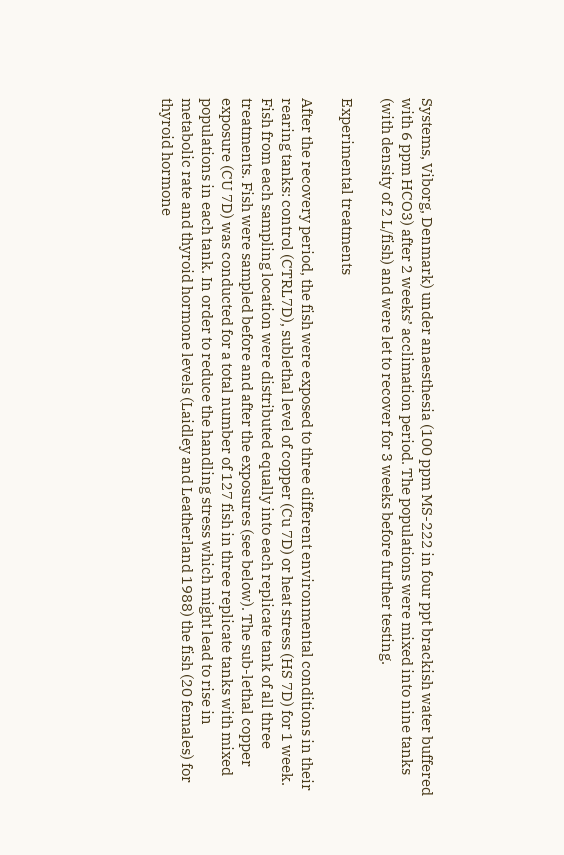Systems, Viborg, Denmark) under anaesthesia (100 ppm MS-222 in four ppt brackish water buffered with 6 ppm HCO3) after 2 weeks’ acclimation period. The populations were mixed into nine tanks (with density of 2 L/fish) and were let to recover for 3 weeks before further testing.

Experimental treatments

After the recovery period, the fish were exposed to three different environmental conditions in their rearing tanks: control (CTRL7D), sublethal level of copper (Cu 7D) or heat stress (HS 7D) for 1 week. Fish from each sampling location were distributed equally into each replicate tank of all three treatments. Fish were sampled before and after the exposures (see below). The sub-lethal copper exposure (CU 7D) was conducted for a total number of 127 fish in three replicate tanks with mixed populations in each tank. In order to reduce the handling stress which might lead to rise in metabolic rate and thyroid hormone levels (Laidley and Leatherland 1988) the fish (20 females) for thyroid hormone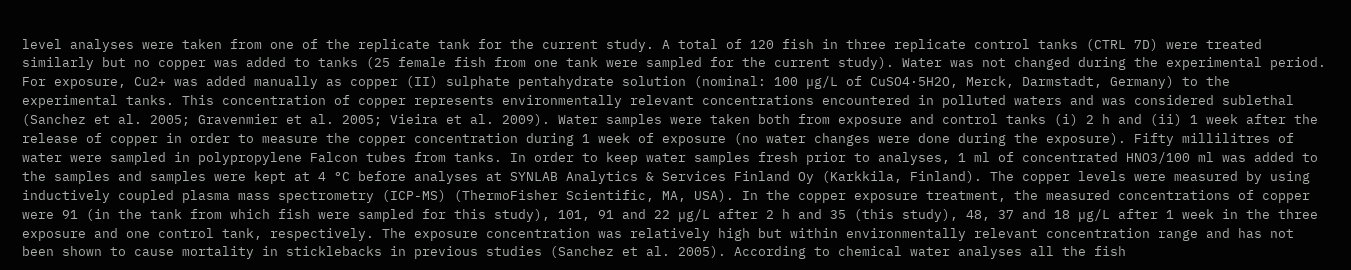level analyses were taken from one of the replicate tank for the current study. A total of 120 fish in three replicate control tanks (CTRL 7D) were treated similarly but no copper was added to tanks (25 female fish from one tank were sampled for the current study). Water was not changed during the experimental period. For exposure, Cu2+ was added manually as copper (II) sulphate pentahydrate solution (nominal: 100 µg/L of CuSO4·5H2O, Merck, Darmstadt, Germany) to the experimental tanks. This concentration of copper represents environmentally relevant concentrations encountered in polluted waters and was considered sublethal (Sanchez et al. 2005; Gravenmier et al. 2005; Vieira et al. 2009). Water samples were taken both from exposure and control tanks (i) 2 h and (ii) 1 week after the release of copper in order to measure the copper concentration during 1 week of exposure (no water changes were done during the exposure). Fifty millilitres of water were sampled in polypropylene Falcon tubes from tanks. In order to keep water samples fresh prior to analyses, 1 ml of concentrated HNO3/100 ml was added to the samples and samples were kept at 4 °C before analyses at SYNLAB Analytics & Services Finland Oy (Karkkila, Finland). The copper levels were measured by using inductively coupled plasma mass spectrometry (ICP-MS) (ThermoFisher Scientific, MA, USA). In the copper exposure treatment, the measured concentrations of copper were 91 (in the tank from which fish were sampled for this study), 101, 91 and 22 µg/L after 2 h and 35 (this study), 48, 37 and 18 µg/L after 1 week in the three exposure and one control tank, respectively. The exposure concentration was relatively high but within environmentally relevant concentration range and has not been shown to cause mortality in sticklebacks in previous studies (Sanchez et al. 2005). According to chemical water analyses all the fish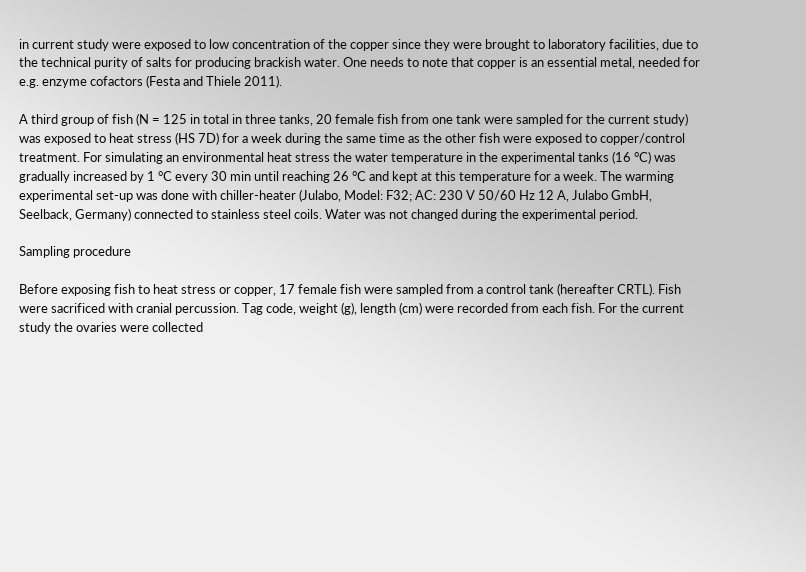in current study were exposed to low concentration of the copper since they were brought to laboratory facilities, due to the technical purity of salts for producing brackish water. One needs to note that copper is an essential metal, needed for e.g. enzyme cofactors (Festa and Thiele 2011).

A third group of fish (N = 125 in total in three tanks, 20 female fish from one tank were sampled for the current study) was exposed to heat stress (HS 7D) for a week during the same time as the other fish were exposed to copper/control treatment. For simulating an environmental heat stress the water temperature in the experimental tanks (16 °C) was gradually increased by 1 °C every 30 min until reaching 26 °C and kept at this temperature for a week. The warming experimental set-up was done with chiller-heater (Julabo, Model: F32; AC: 230 V 50/60 Hz 12 A, Julabo GmbH, Seelback, Germany) connected to stainless steel coils. Water was not changed during the experimental period.

Sampling procedure

Before exposing fish to heat stress or copper, 17 female fish were sampled from a control tank (hereafter CRTL). Fish were sacrificed with cranial percussion. Tag code, weight (g), length (cm) were recorded from each fish. For the current study the ovaries were collected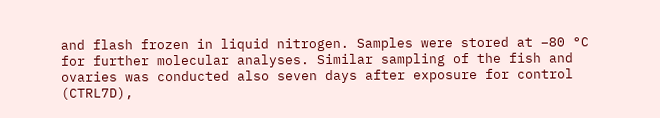and flash frozen in liquid nitrogen. Samples were stored at −80 °C for further molecular analyses. Similar sampling of the fish and ovaries was conducted also seven days after exposure for control (CTRL7D),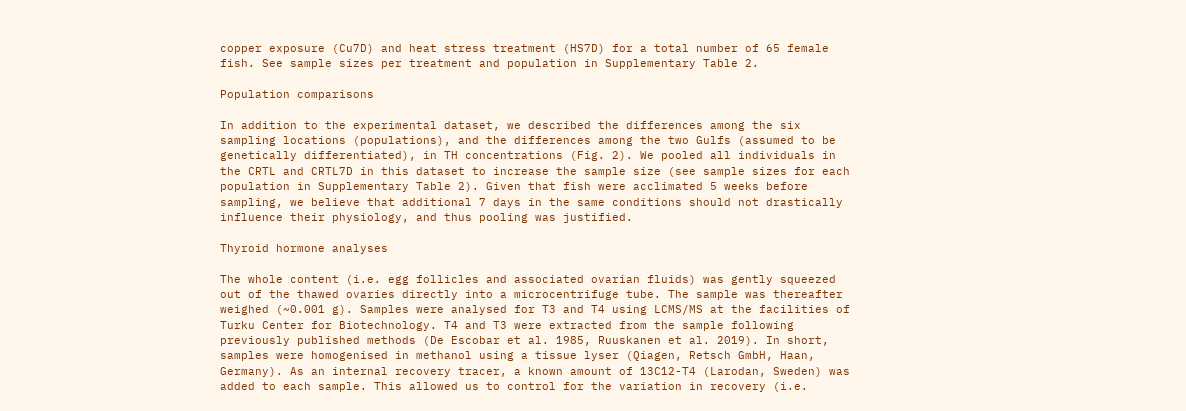copper exposure (Cu7D) and heat stress treatment (HS7D) for a total number of 65 female fish. See sample sizes per treatment and population in Supplementary Table 2.

Population comparisons

In addition to the experimental dataset, we described the differences among the six sampling locations (populations), and the differences among the two Gulfs (assumed to be genetically differentiated), in TH concentrations (Fig. 2). We pooled all individuals in the CRTL and CRTL7D in this dataset to increase the sample size (see sample sizes for each population in Supplementary Table 2). Given that fish were acclimated 5 weeks before sampling, we believe that additional 7 days in the same conditions should not drastically influence their physiology, and thus pooling was justified.

Thyroid hormone analyses

The whole content (i.e. egg follicles and associated ovarian fluids) was gently squeezed out of the thawed ovaries directly into a microcentrifuge tube. The sample was thereafter weighed (~0.001 g). Samples were analysed for T3 and T4 using LCMS/MS at the facilities of Turku Center for Biotechnology. T4 and T3 were extracted from the sample following previously published methods (De Escobar et al. 1985, Ruuskanen et al. 2019). In short, samples were homogenised in methanol using a tissue lyser (Qiagen, Retsch GmbH, Haan, Germany). As an internal recovery tracer, a known amount of 13C12-T4 (Larodan, Sweden) was added to each sample. This allowed us to control for the variation in recovery (i.e.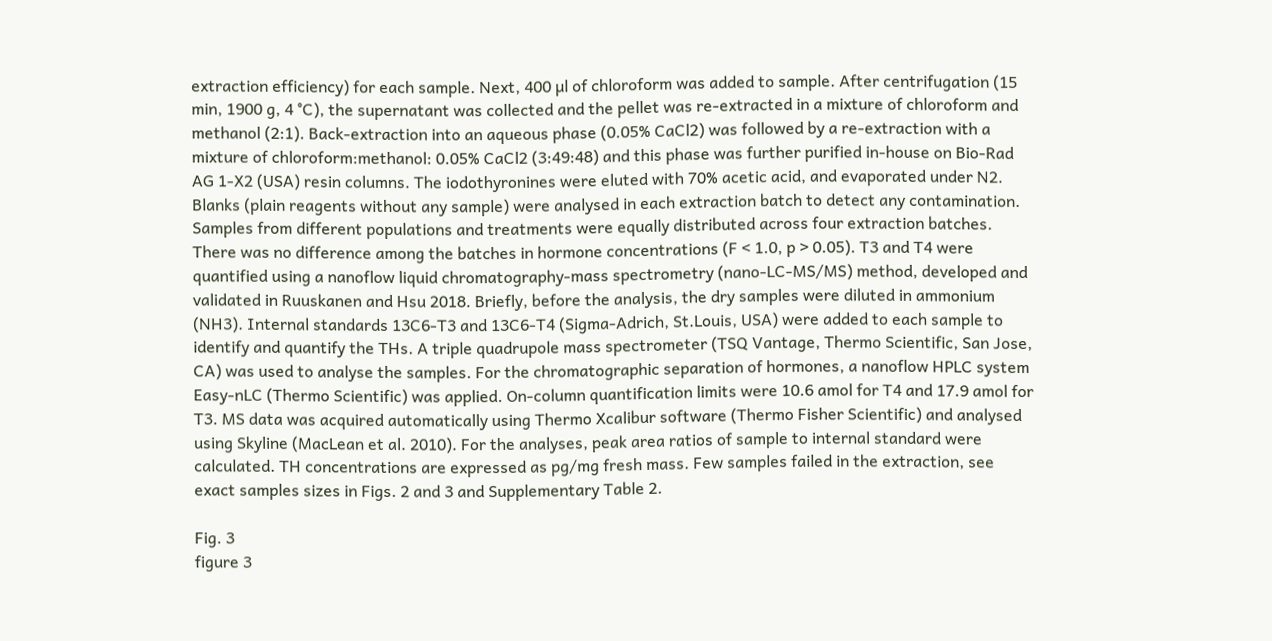extraction efficiency) for each sample. Next, 400 µl of chloroform was added to sample. After centrifugation (15 min, 1900 g, 4 °C), the supernatant was collected and the pellet was re-extracted in a mixture of chloroform and methanol (2:1). Back-extraction into an aqueous phase (0.05% CaCl2) was followed by a re-extraction with a mixture of chloroform:methanol: 0.05% CaCl2 (3:49:48) and this phase was further purified in-house on Bio-Rad AG 1-X2 (USA) resin columns. The iodothyronines were eluted with 70% acetic acid, and evaporated under N2. Blanks (plain reagents without any sample) were analysed in each extraction batch to detect any contamination. Samples from different populations and treatments were equally distributed across four extraction batches. There was no difference among the batches in hormone concentrations (F < 1.0, p > 0.05). T3 and T4 were quantified using a nanoflow liquid chromatography-mass spectrometry (nano-LC-MS/MS) method, developed and validated in Ruuskanen and Hsu 2018. Briefly, before the analysis, the dry samples were diluted in ammonium (NH3). Internal standards 13C6-T3 and 13C6-T4 (Sigma-Adrich, St.Louis, USA) were added to each sample to identify and quantify the THs. A triple quadrupole mass spectrometer (TSQ Vantage, Thermo Scientific, San Jose, CA) was used to analyse the samples. For the chromatographic separation of hormones, a nanoflow HPLC system Easy-nLC (Thermo Scientific) was applied. On-column quantification limits were 10.6 amol for T4 and 17.9 amol for T3. MS data was acquired automatically using Thermo Xcalibur software (Thermo Fisher Scientific) and analysed using Skyline (MacLean et al. 2010). For the analyses, peak area ratios of sample to internal standard were calculated. TH concentrations are expressed as pg/mg fresh mass. Few samples failed in the extraction, see exact samples sizes in Figs. 2 and 3 and Supplementary Table 2.

Fig. 3
figure 3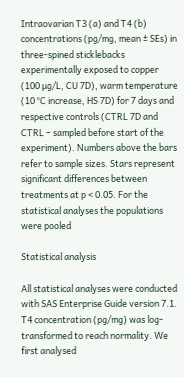Intraovarian T3 (a) and T4 (b) concentrations (pg/mg, mean ± SEs) in three-spined sticklebacks experimentally exposed to copper (100 µg/L, CU 7D), warm temperature (10 °C increase, HS 7D) for 7 days and respective controls (CTRL 7D and CTRL – sampled before start of the experiment). Numbers above the bars refer to sample sizes. Stars represent significant differences between treatments at p < 0.05. For the statistical analyses the populations were pooled

Statistical analysis

All statistical analyses were conducted with SAS Enterprise Guide version 7.1. T4 concentration (pg/mg) was log-transformed to reach normality. We first analysed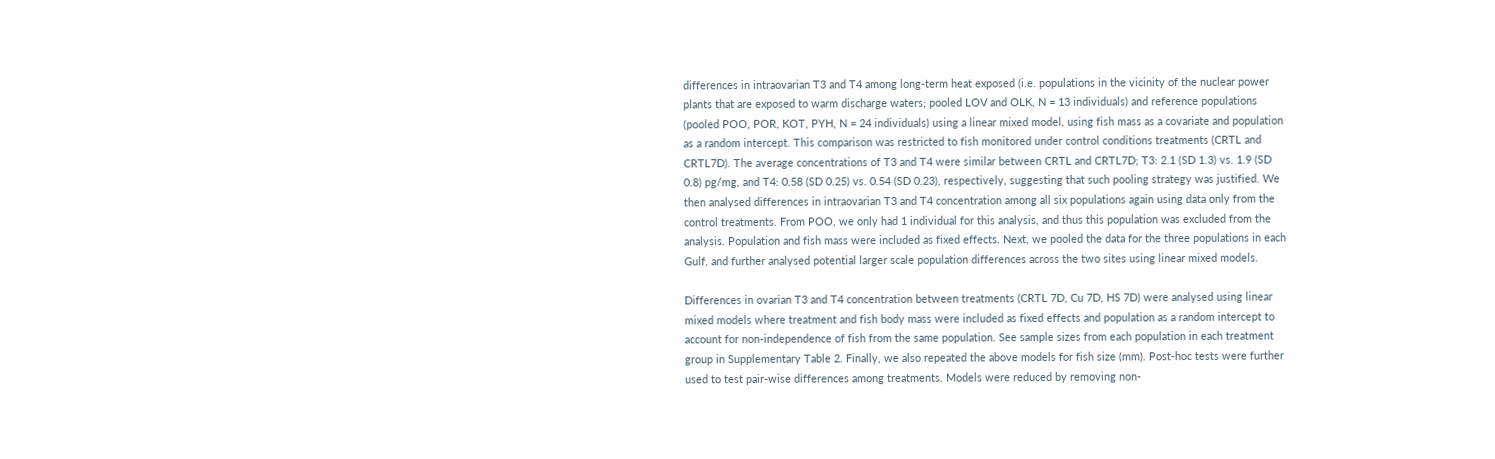differences in intraovarian T3 and T4 among long-term heat exposed (i.e. populations in the vicinity of the nuclear power plants that are exposed to warm discharge waters; pooled LOV and OLK, N = 13 individuals) and reference populations (pooled POO, POR, KOT, PYH, N = 24 individuals) using a linear mixed model, using fish mass as a covariate and population as a random intercept. This comparison was restricted to fish monitored under control conditions treatments (CRTL and CRTL7D). The average concentrations of T3 and T4 were similar between CRTL and CRTL7D; T3: 2.1 (SD 1.3) vs. 1.9 (SD 0.8) pg/mg, and T4: 0.58 (SD 0.25) vs. 0.54 (SD 0.23), respectively, suggesting that such pooling strategy was justified. We then analysed differences in intraovarian T3 and T4 concentration among all six populations again using data only from the control treatments. From POO, we only had 1 individual for this analysis, and thus this population was excluded from the analysis. Population and fish mass were included as fixed effects. Next, we pooled the data for the three populations in each Gulf, and further analysed potential larger scale population differences across the two sites using linear mixed models.

Differences in ovarian T3 and T4 concentration between treatments (CRTL 7D, Cu 7D, HS 7D) were analysed using linear mixed models where treatment and fish body mass were included as fixed effects and population as a random intercept to account for non-independence of fish from the same population. See sample sizes from each population in each treatment group in Supplementary Table 2. Finally, we also repeated the above models for fish size (mm). Post-hoc tests were further used to test pair-wise differences among treatments. Models were reduced by removing non-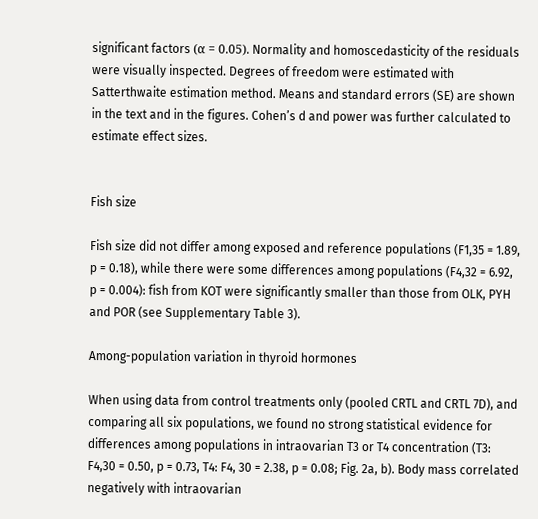significant factors (α = 0.05). Normality and homoscedasticity of the residuals were visually inspected. Degrees of freedom were estimated with Satterthwaite estimation method. Means and standard errors (SE) are shown in the text and in the figures. Cohen’s d and power was further calculated to estimate effect sizes.


Fish size

Fish size did not differ among exposed and reference populations (F1,35 = 1.89, p = 0.18), while there were some differences among populations (F4,32 = 6.92, p = 0.004): fish from KOT were significantly smaller than those from OLK, PYH and POR (see Supplementary Table 3).

Among-population variation in thyroid hormones

When using data from control treatments only (pooled CRTL and CRTL 7D), and comparing all six populations, we found no strong statistical evidence for differences among populations in intraovarian T3 or T4 concentration (T3: F4,30 = 0.50, p = 0.73, T4: F4, 30 = 2.38, p = 0.08; Fig. 2a, b). Body mass correlated negatively with intraovarian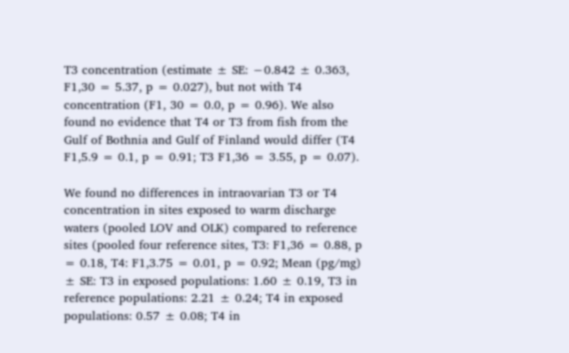T3 concentration (estimate ± SE: −0.842 ± 0.363, F1,30 = 5.37, p = 0.027), but not with T4 concentration (F1, 30 = 0.0, p = 0.96). We also found no evidence that T4 or T3 from fish from the Gulf of Bothnia and Gulf of Finland would differ (T4 F1,5.9 = 0.1, p = 0.91; T3 F1,36 = 3.55, p = 0.07).

We found no differences in intraovarian T3 or T4 concentration in sites exposed to warm discharge waters (pooled LOV and OLK) compared to reference sites (pooled four reference sites, T3: F1,36 = 0.88, p = 0.18, T4: F1,3.75 = 0.01, p = 0.92; Mean (pg/mg) ± SE: T3 in exposed populations: 1.60 ± 0.19, T3 in reference populations: 2.21 ± 0.24; T4 in exposed populations: 0.57 ± 0.08; T4 in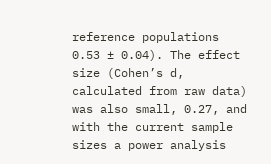reference populations 0.53 ± 0.04). The effect size (Cohen’s d, calculated from raw data) was also small, 0.27, and with the current sample sizes a power analysis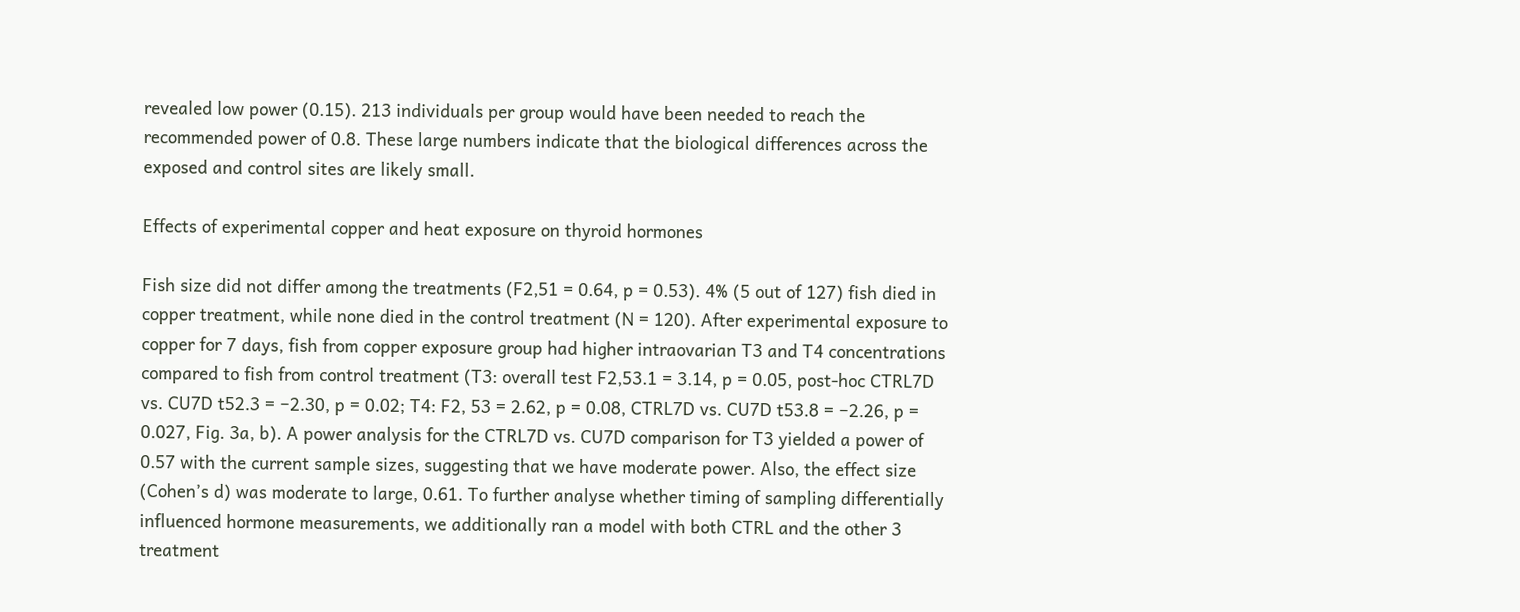revealed low power (0.15). 213 individuals per group would have been needed to reach the recommended power of 0.8. These large numbers indicate that the biological differences across the exposed and control sites are likely small.

Effects of experimental copper and heat exposure on thyroid hormones

Fish size did not differ among the treatments (F2,51 = 0.64, p = 0.53). 4% (5 out of 127) fish died in copper treatment, while none died in the control treatment (N = 120). After experimental exposure to copper for 7 days, fish from copper exposure group had higher intraovarian T3 and T4 concentrations compared to fish from control treatment (T3: overall test F2,53.1 = 3.14, p = 0.05, post-hoc CTRL7D vs. CU7D t52.3 = −2.30, p = 0.02; T4: F2, 53 = 2.62, p = 0.08, CTRL7D vs. CU7D t53.8 = −2.26, p = 0.027, Fig. 3a, b). A power analysis for the CTRL7D vs. CU7D comparison for T3 yielded a power of 0.57 with the current sample sizes, suggesting that we have moderate power. Also, the effect size (Cohen’s d) was moderate to large, 0.61. To further analyse whether timing of sampling differentially influenced hormone measurements, we additionally ran a model with both CTRL and the other 3 treatment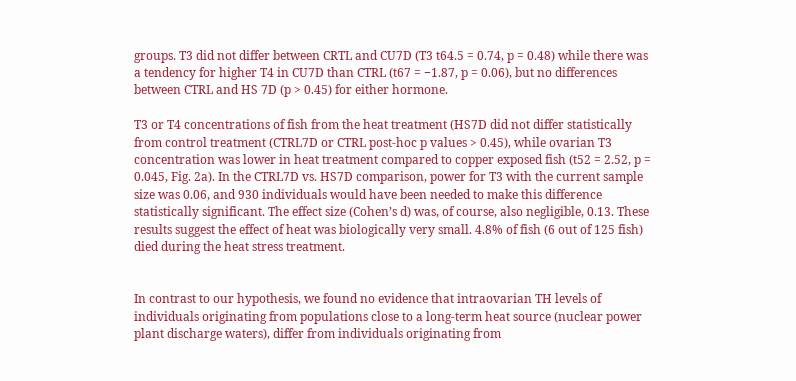groups. T3 did not differ between CRTL and CU7D (T3 t64.5 = 0.74, p = 0.48) while there was a tendency for higher T4 in CU7D than CTRL (t67 = −1.87, p = 0.06), but no differences between CTRL and HS 7D (p > 0.45) for either hormone.

T3 or T4 concentrations of fish from the heat treatment (HS7D did not differ statistically from control treatment (CTRL7D or CTRL post-hoc p values > 0.45), while ovarian T3 concentration was lower in heat treatment compared to copper exposed fish (t52 = 2.52, p = 0.045, Fig. 2a). In the CTRL7D vs. HS7D comparison, power for T3 with the current sample size was 0.06, and 930 individuals would have been needed to make this difference statistically significant. The effect size (Cohen’s d) was, of course, also negligible, 0.13. These results suggest the effect of heat was biologically very small. 4.8% of fish (6 out of 125 fish) died during the heat stress treatment.


In contrast to our hypothesis, we found no evidence that intraovarian TH levels of individuals originating from populations close to a long-term heat source (nuclear power plant discharge waters), differ from individuals originating from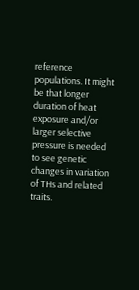reference populations. It might be that longer duration of heat exposure and/or larger selective pressure is needed to see genetic changes in variation of THs and related traits.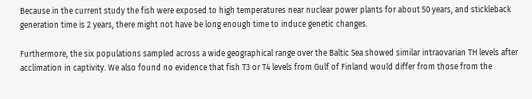Because in the current study the fish were exposed to high temperatures near nuclear power plants for about 50 years, and stickleback generation time is 2 years, there might not have be long enough time to induce genetic changes.

Furthermore, the six populations sampled across a wide geographical range over the Baltic Sea showed similar intraovarian TH levels after acclimation in captivity. We also found no evidence that fish T3 or T4 levels from Gulf of Finland would differ from those from the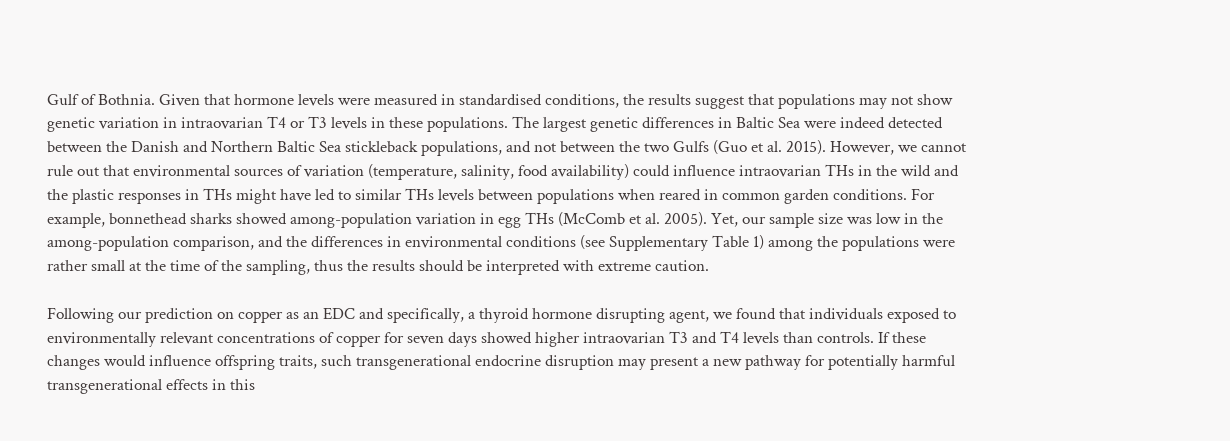Gulf of Bothnia. Given that hormone levels were measured in standardised conditions, the results suggest that populations may not show genetic variation in intraovarian T4 or T3 levels in these populations. The largest genetic differences in Baltic Sea were indeed detected between the Danish and Northern Baltic Sea stickleback populations, and not between the two Gulfs (Guo et al. 2015). However, we cannot rule out that environmental sources of variation (temperature, salinity, food availability) could influence intraovarian THs in the wild and the plastic responses in THs might have led to similar THs levels between populations when reared in common garden conditions. For example, bonnethead sharks showed among-population variation in egg THs (McComb et al. 2005). Yet, our sample size was low in the among-population comparison, and the differences in environmental conditions (see Supplementary Table 1) among the populations were rather small at the time of the sampling, thus the results should be interpreted with extreme caution.

Following our prediction on copper as an EDC and specifically, a thyroid hormone disrupting agent, we found that individuals exposed to environmentally relevant concentrations of copper for seven days showed higher intraovarian T3 and T4 levels than controls. If these changes would influence offspring traits, such transgenerational endocrine disruption may present a new pathway for potentially harmful transgenerational effects in this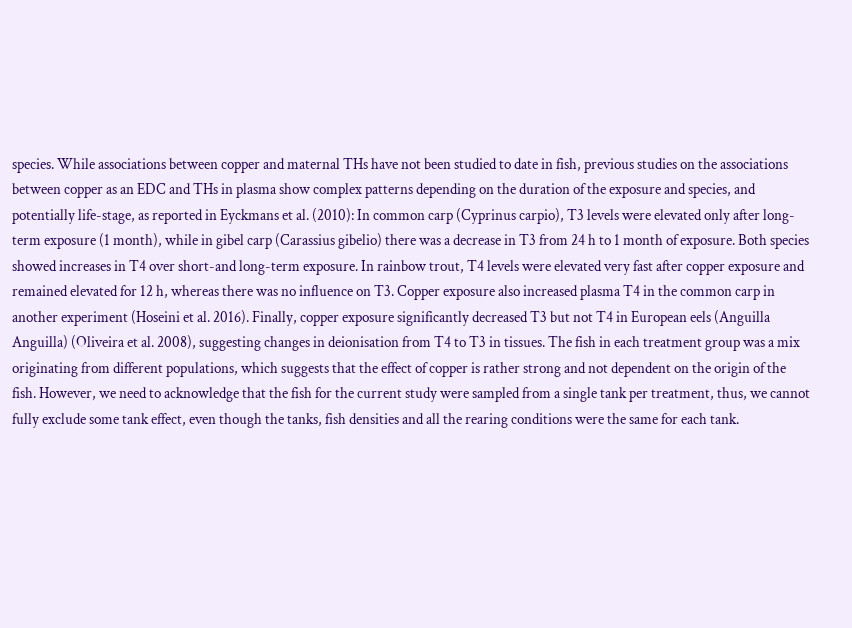species. While associations between copper and maternal THs have not been studied to date in fish, previous studies on the associations between copper as an EDC and THs in plasma show complex patterns depending on the duration of the exposure and species, and potentially life-stage, as reported in Eyckmans et al. (2010): In common carp (Cyprinus carpio), T3 levels were elevated only after long-term exposure (1 month), while in gibel carp (Carassius gibelio) there was a decrease in T3 from 24 h to 1 month of exposure. Both species showed increases in T4 over short-and long-term exposure. In rainbow trout, T4 levels were elevated very fast after copper exposure and remained elevated for 12 h, whereas there was no influence on T3. Copper exposure also increased plasma T4 in the common carp in another experiment (Hoseini et al. 2016). Finally, copper exposure significantly decreased T3 but not T4 in European eels (Anguilla Anguilla) (Oliveira et al. 2008), suggesting changes in deionisation from T4 to T3 in tissues. The fish in each treatment group was a mix originating from different populations, which suggests that the effect of copper is rather strong and not dependent on the origin of the fish. However, we need to acknowledge that the fish for the current study were sampled from a single tank per treatment, thus, we cannot fully exclude some tank effect, even though the tanks, fish densities and all the rearing conditions were the same for each tank.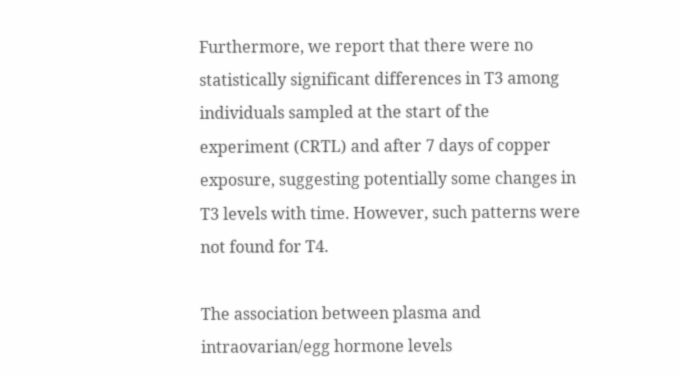Furthermore, we report that there were no statistically significant differences in T3 among individuals sampled at the start of the experiment (CRTL) and after 7 days of copper exposure, suggesting potentially some changes in T3 levels with time. However, such patterns were not found for T4.

The association between plasma and intraovarian/egg hormone levels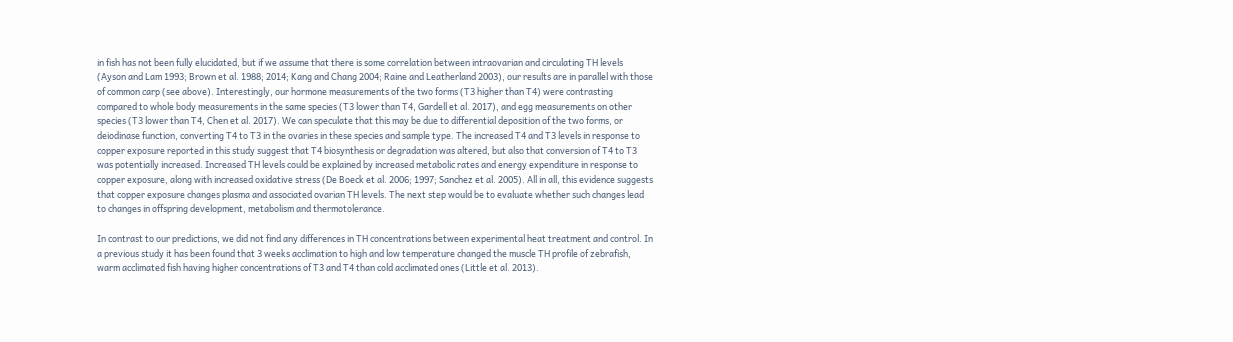in fish has not been fully elucidated, but if we assume that there is some correlation between intraovarian and circulating TH levels (Ayson and Lam 1993; Brown et al. 1988; 2014; Kang and Chang 2004; Raine and Leatherland 2003), our results are in parallel with those of common carp (see above). Interestingly, our hormone measurements of the two forms (T3 higher than T4) were contrasting compared to whole body measurements in the same species (T3 lower than T4, Gardell et al. 2017), and egg measurements on other species (T3 lower than T4, Chen et al. 2017). We can speculate that this may be due to differential deposition of the two forms, or deiodinase function, converting T4 to T3 in the ovaries in these species and sample type. The increased T4 and T3 levels in response to copper exposure reported in this study suggest that T4 biosynthesis or degradation was altered, but also that conversion of T4 to T3 was potentially increased. Increased TH levels could be explained by increased metabolic rates and energy expenditure in response to copper exposure, along with increased oxidative stress (De Boeck et al. 2006; 1997; Sanchez et al. 2005). All in all, this evidence suggests that copper exposure changes plasma and associated ovarian TH levels. The next step would be to evaluate whether such changes lead to changes in offspring development, metabolism and thermotolerance.

In contrast to our predictions, we did not find any differences in TH concentrations between experimental heat treatment and control. In a previous study it has been found that 3 weeks acclimation to high and low temperature changed the muscle TH profile of zebrafish, warm acclimated fish having higher concentrations of T3 and T4 than cold acclimated ones (Little et al. 2013).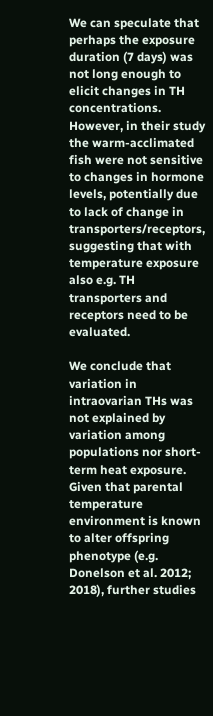We can speculate that perhaps the exposure duration (7 days) was not long enough to elicit changes in TH concentrations. However, in their study the warm-acclimated fish were not sensitive to changes in hormone levels, potentially due to lack of change in transporters/receptors, suggesting that with temperature exposure also e.g. TH transporters and receptors need to be evaluated.

We conclude that variation in intraovarian THs was not explained by variation among populations nor short-term heat exposure. Given that parental temperature environment is known to alter offspring phenotype (e.g. Donelson et al. 2012; 2018), further studies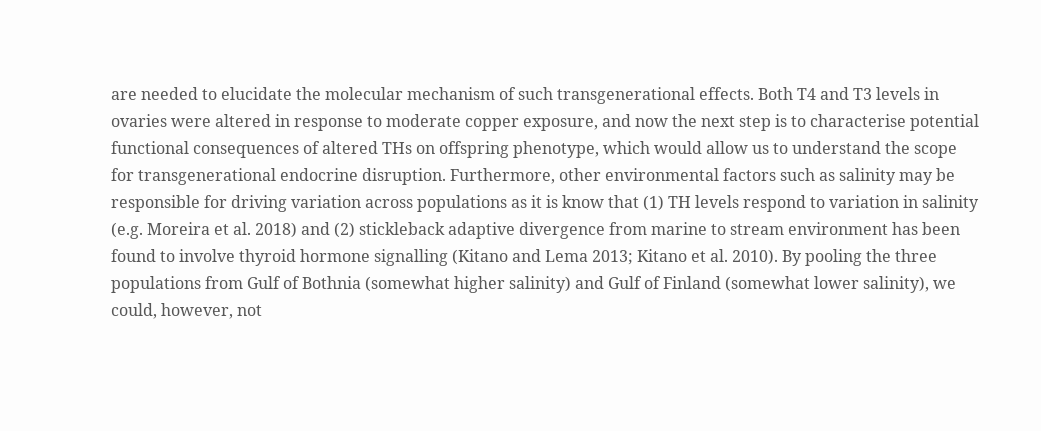are needed to elucidate the molecular mechanism of such transgenerational effects. Both T4 and T3 levels in ovaries were altered in response to moderate copper exposure, and now the next step is to characterise potential functional consequences of altered THs on offspring phenotype, which would allow us to understand the scope for transgenerational endocrine disruption. Furthermore, other environmental factors such as salinity may be responsible for driving variation across populations as it is know that (1) TH levels respond to variation in salinity (e.g. Moreira et al. 2018) and (2) stickleback adaptive divergence from marine to stream environment has been found to involve thyroid hormone signalling (Kitano and Lema 2013; Kitano et al. 2010). By pooling the three populations from Gulf of Bothnia (somewhat higher salinity) and Gulf of Finland (somewhat lower salinity), we could, however, not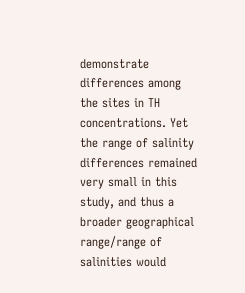demonstrate differences among the sites in TH concentrations. Yet the range of salinity differences remained very small in this study, and thus a broader geographical range/range of salinities would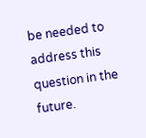be needed to address this question in the future.